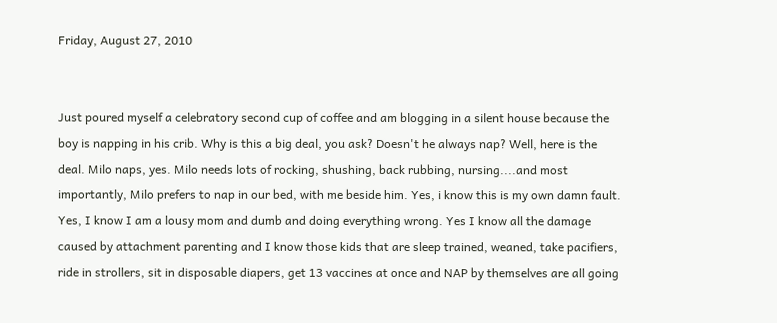Friday, August 27, 2010


Just poured myself a celebratory second cup of coffee and am blogging in a silent house because the boy is napping in his crib. Why is this a big deal, you ask? Doesn't he always nap? Well, here is the deal. Milo naps, yes. Milo needs lots of rocking, shushing, back rubbing, nursing....and most importantly, Milo prefers to nap in our bed, with me beside him. Yes, i know this is my own damn fault. Yes, I know I am a lousy mom and dumb and doing everything wrong. Yes I know all the damage caused by attachment parenting and I know those kids that are sleep trained, weaned, take pacifiers, ride in strollers, sit in disposable diapers, get 13 vaccines at once and NAP by themselves are all going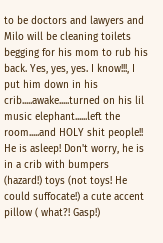to be doctors and lawyers and Milo will be cleaning toilets begging for his mom to rub his back. Yes, yes, yes. I know!!!, I put him down in his crib.....awake.....turned on his lil music elephant......left the room.....and HOLY shit people!! He is asleep! Don't worry, he is in a crib with bumpers (hazard!) toys (not toys! He could suffocate!) a cute accent pillow ( what?! Gasp!)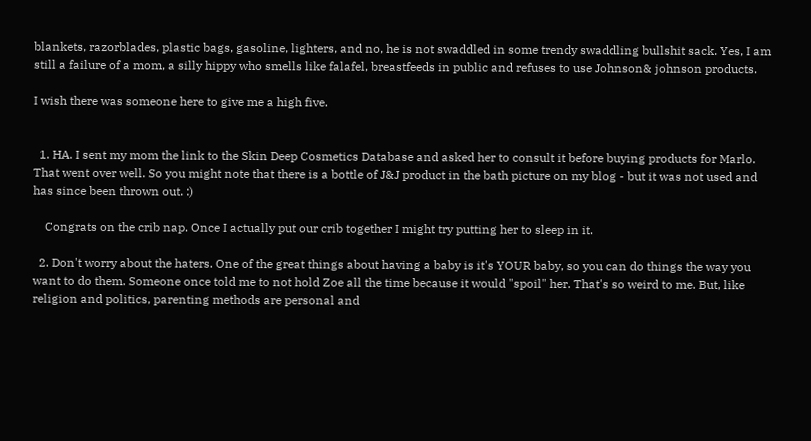blankets, razorblades, plastic bags, gasoline, lighters, and no, he is not swaddled in some trendy swaddling bullshit sack. Yes, I am still a failure of a mom, a silly hippy who smells like falafel, breastfeeds in public and refuses to use Johnson& johnson products.

I wish there was someone here to give me a high five.


  1. HA. I sent my mom the link to the Skin Deep Cosmetics Database and asked her to consult it before buying products for Marlo. That went over well. So you might note that there is a bottle of J&J product in the bath picture on my blog - but it was not used and has since been thrown out. :)

    Congrats on the crib nap. Once I actually put our crib together I might try putting her to sleep in it.

  2. Don't worry about the haters. One of the great things about having a baby is it's YOUR baby, so you can do things the way you want to do them. Someone once told me to not hold Zoe all the time because it would "spoil" her. That's so weird to me. But, like religion and politics, parenting methods are personal and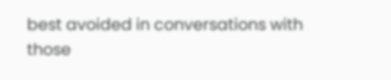best avoided in conversations with those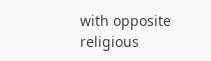with opposite religious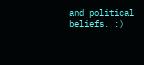and political beliefs. :)